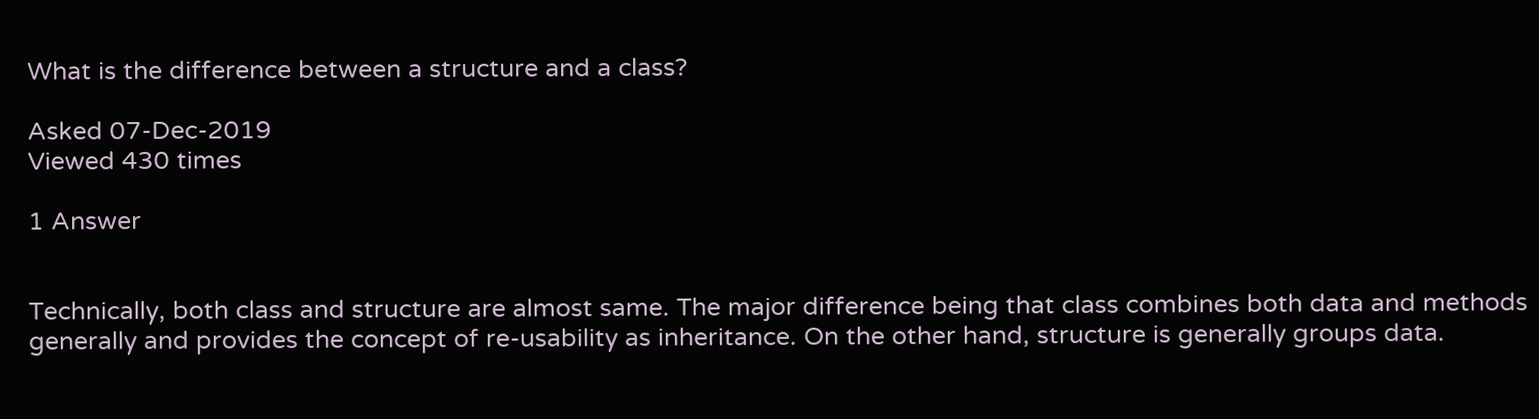What is the difference between a structure and a class?

Asked 07-Dec-2019
Viewed 430 times

1 Answer


Technically, both class and structure are almost same. The major difference being that class combines both data and methods generally and provides the concept of re-usability as inheritance. On the other hand, structure is generally groups data.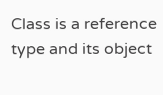Class is a reference type and its object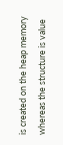is created on the heap memory whereas the structure is value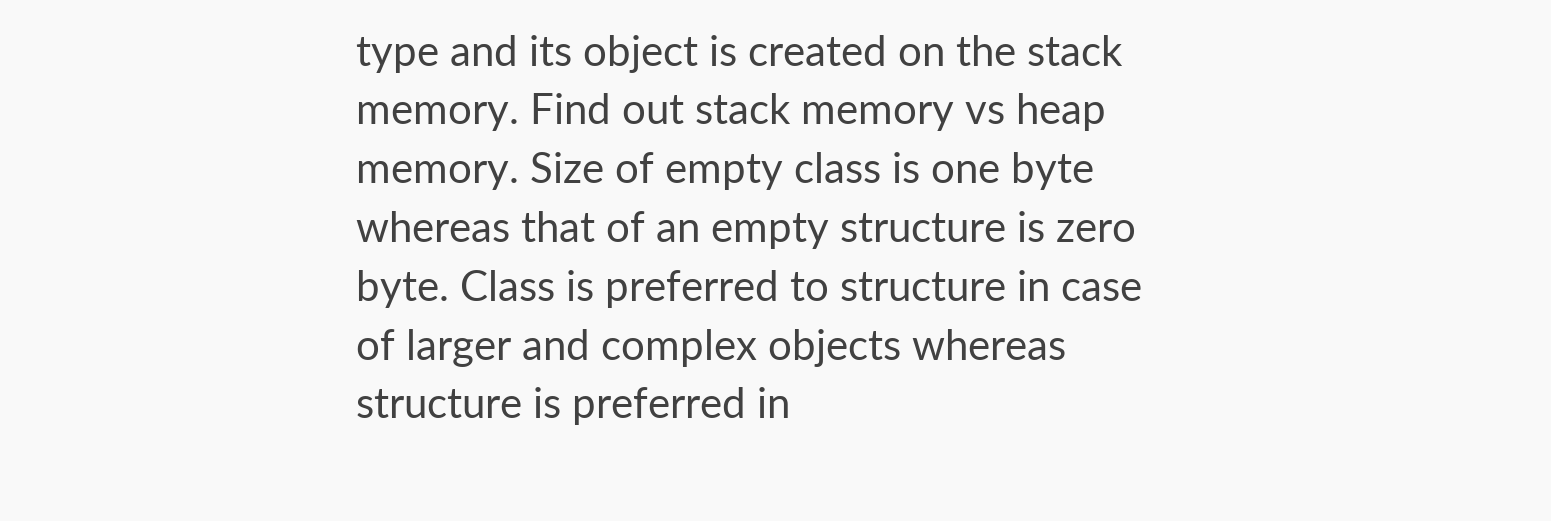type and its object is created on the stack memory. Find out stack memory vs heap memory. Size of empty class is one byte whereas that of an empty structure is zero byte. Class is preferred to structure in case of larger and complex objects whereas structure is preferred in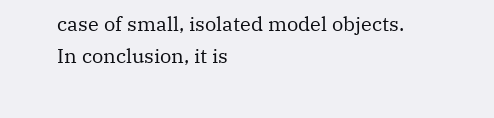case of small, isolated model objects. In conclusion, it is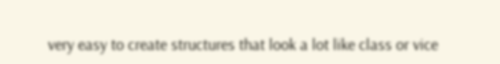very easy to create structures that look a lot like class or vice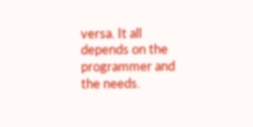versa. It all depends on the programmer and the needs.